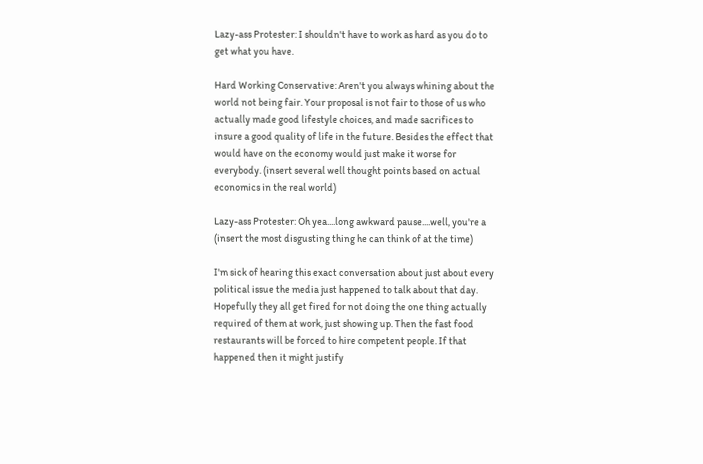Lazy-ass Protester: I shouldn't have to work as hard as you do to get what you have.

Hard Working Conservative: Aren't you always whining about the world not being fair. Your proposal is not fair to those of us who actually made good lifestyle choices, and made sacrifices to insure a good quality of life in the future. Besides the effect that would have on the economy would just make it worse for everybody. (insert several well thought points based on actual economics in the real world)

Lazy-ass Protester: Oh yea....long awkward pause....well, you're a (insert the most disgusting thing he can think of at the time)

I'm sick of hearing this exact conversation about just about every political issue the media just happened to talk about that day. Hopefully they all get fired for not doing the one thing actually required of them at work, just showing up. Then the fast food restaurants will be forced to hire competent people. If that happened then it might justify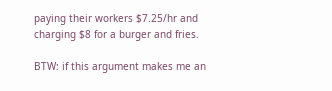paying their workers $7.25/hr and charging $8 for a burger and fries.

BTW: if this argument makes me an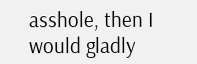asshole, then I would gladly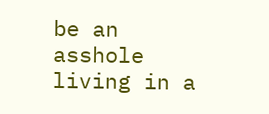be an asshole living in a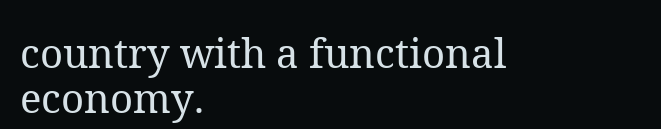country with a functional economy.